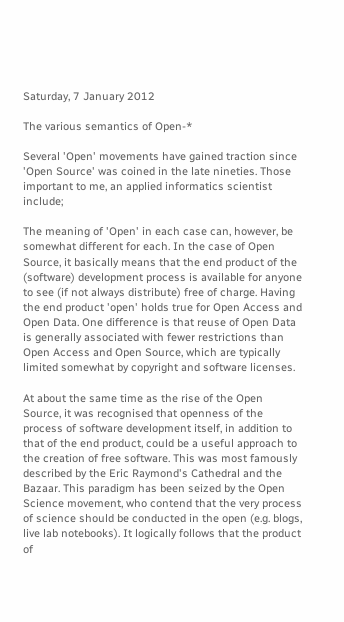Saturday, 7 January 2012

The various semantics of Open-*

Several 'Open' movements have gained traction since 'Open Source' was coined in the late nineties. Those important to me, an applied informatics scientist include;

The meaning of 'Open' in each case can, however, be somewhat different for each. In the case of Open Source, it basically means that the end product of the (software) development process is available for anyone to see (if not always distribute) free of charge. Having the end product 'open' holds true for Open Access and Open Data. One difference is that reuse of Open Data is generally associated with fewer restrictions than Open Access and Open Source, which are typically limited somewhat by copyright and software licenses.

At about the same time as the rise of the Open Source, it was recognised that openness of the process of software development itself, in addition to that of the end product, could be a useful approach to the creation of free software. This was most famously described by the Eric Raymond's Cathedral and the Bazaar. This paradigm has been seized by the Open Science movement, who contend that the very process of science should be conducted in the open (e.g. blogs, live lab notebooks). It logically follows that the product of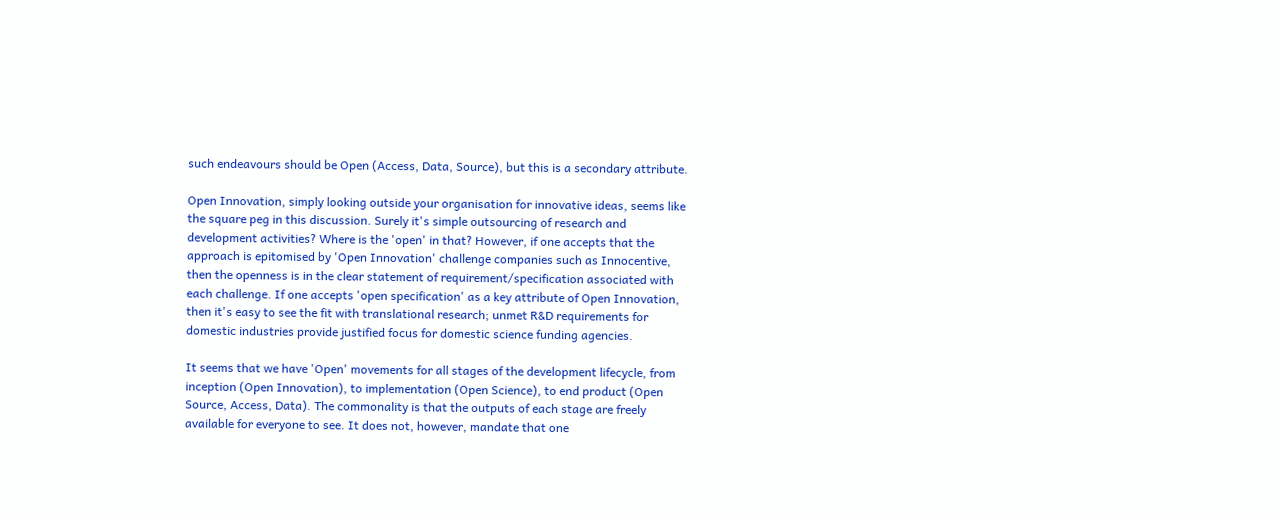such endeavours should be Open (Access, Data, Source), but this is a secondary attribute.

Open Innovation, simply looking outside your organisation for innovative ideas, seems like the square peg in this discussion. Surely it's simple outsourcing of research and development activities? Where is the 'open' in that? However, if one accepts that the approach is epitomised by 'Open Innovation' challenge companies such as Innocentive, then the openness is in the clear statement of requirement/specification associated with each challenge. If one accepts 'open specification' as a key attribute of Open Innovation, then it's easy to see the fit with translational research; unmet R&D requirements for domestic industries provide justified focus for domestic science funding agencies.

It seems that we have 'Open' movements for all stages of the development lifecycle, from inception (Open Innovation), to implementation (Open Science), to end product (Open Source, Access, Data). The commonality is that the outputs of each stage are freely available for everyone to see. It does not, however, mandate that one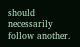should necessarily follow another.